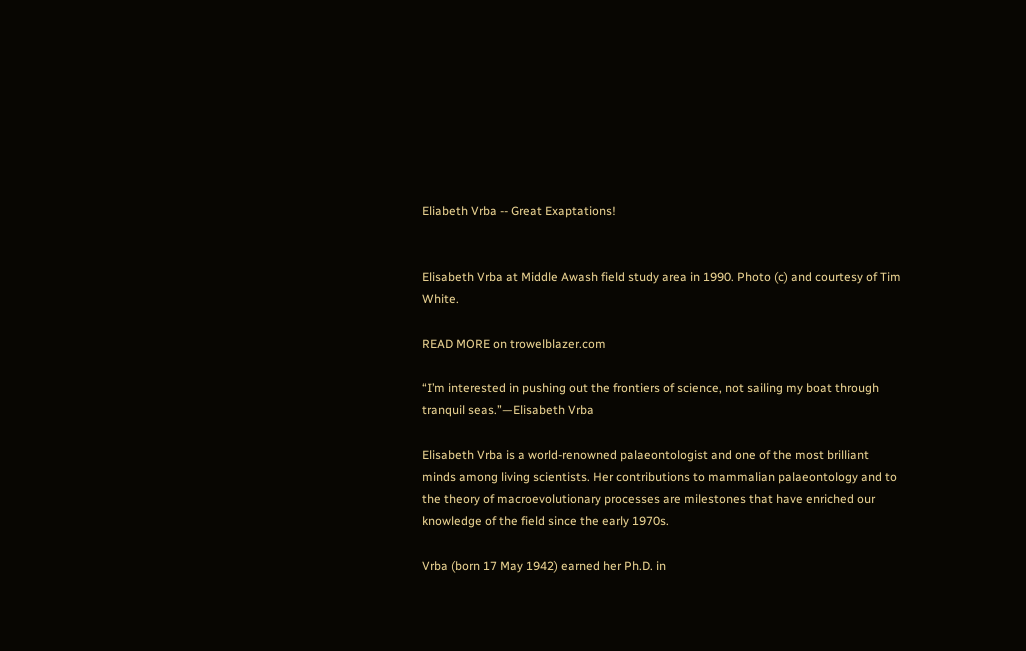Eliabeth Vrba -- Great Exaptations!


Elisabeth Vrba at Middle Awash field study area in 1990. Photo (c) and courtesy of Tim White.

READ MORE on trowelblazer.com

“I’m interested in pushing out the frontiers of science, not sailing my boat through tranquil seas.”—Elisabeth Vrba

Elisabeth Vrba is a world-renowned palaeontologist and one of the most brilliant minds among living scientists. Her contributions to mammalian palaeontology and to the theory of macroevolutionary processes are milestones that have enriched our knowledge of the field since the early 1970s.

Vrba (born 17 May 1942) earned her Ph.D. in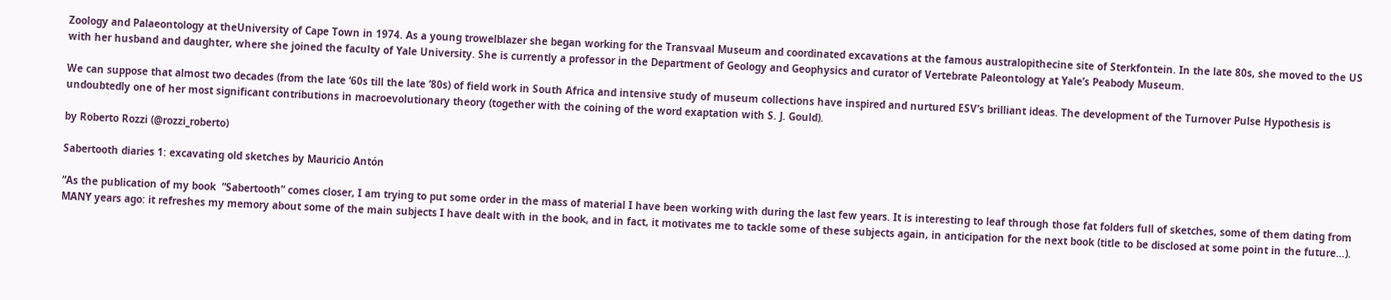Zoology and Palaeontology at theUniversity of Cape Town in 1974. As a young trowelblazer she began working for the Transvaal Museum and coordinated excavations at the famous australopithecine site of Sterkfontein. In the late 80s, she moved to the US with her husband and daughter, where she joined the faculty of Yale University. She is currently a professor in the Department of Geology and Geophysics and curator of Vertebrate Paleontology at Yale’s Peabody Museum.

We can suppose that almost two decades (from the late ‘60s till the late ‘80s) of field work in South Africa and intensive study of museum collections have inspired and nurtured ESV’s brilliant ideas. The development of the Turnover Pulse Hypothesis is undoubtedly one of her most significant contributions in macroevolutionary theory (together with the coining of the word exaptation with S. J. Gould).

by Roberto Rozzi (@rozzi_roberto)

Sabertooth diaries 1: excavating old sketches by Mauricio Antón

“As the publication of my book  ”Sabertooth” comes closer, I am trying to put some order in the mass of material I have been working with during the last few years. It is interesting to leaf through those fat folders full of sketches, some of them dating from MANY years ago: it refreshes my memory about some of the main subjects I have dealt with in the book, and in fact, it motivates me to tackle some of these subjects again, in anticipation for the next book (title to be disclosed at some point in the future…).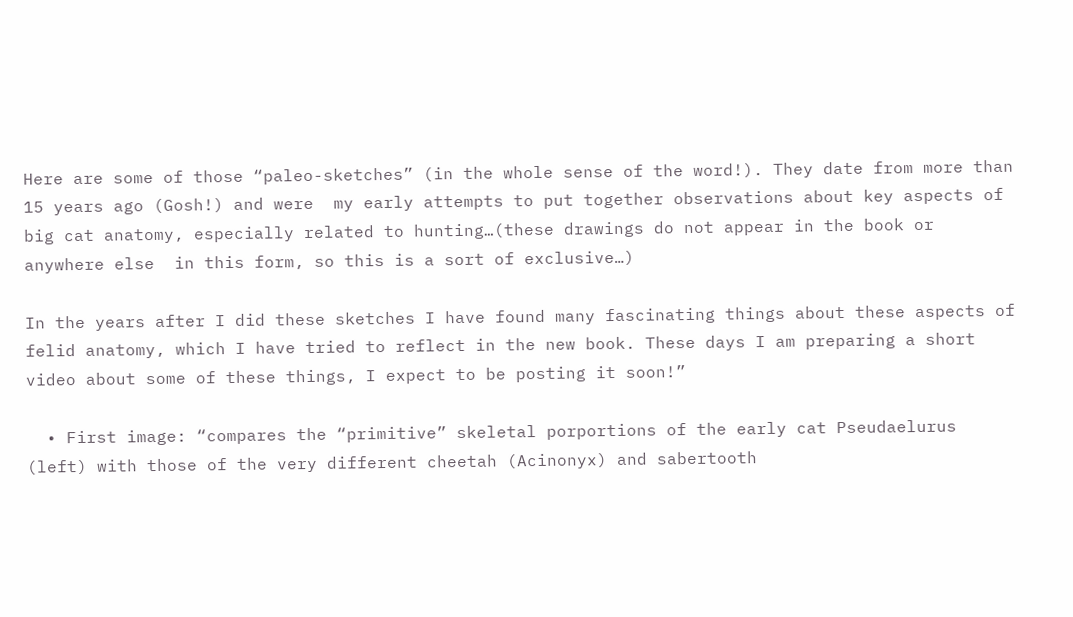Here are some of those “paleo-sketches” (in the whole sense of the word!). They date from more than 15 years ago (Gosh!) and were  my early attempts to put together observations about key aspects of big cat anatomy, especially related to hunting…(these drawings do not appear in the book or anywhere else  in this form, so this is a sort of exclusive…)

In the years after I did these sketches I have found many fascinating things about these aspects of felid anatomy, which I have tried to reflect in the new book. These days I am preparing a short video about some of these things, I expect to be posting it soon!”

  • First image: “compares the “primitive” skeletal porportions of the early cat Pseudaelurus (left) with those of the very different cheetah (Acinonyx) and sabertooth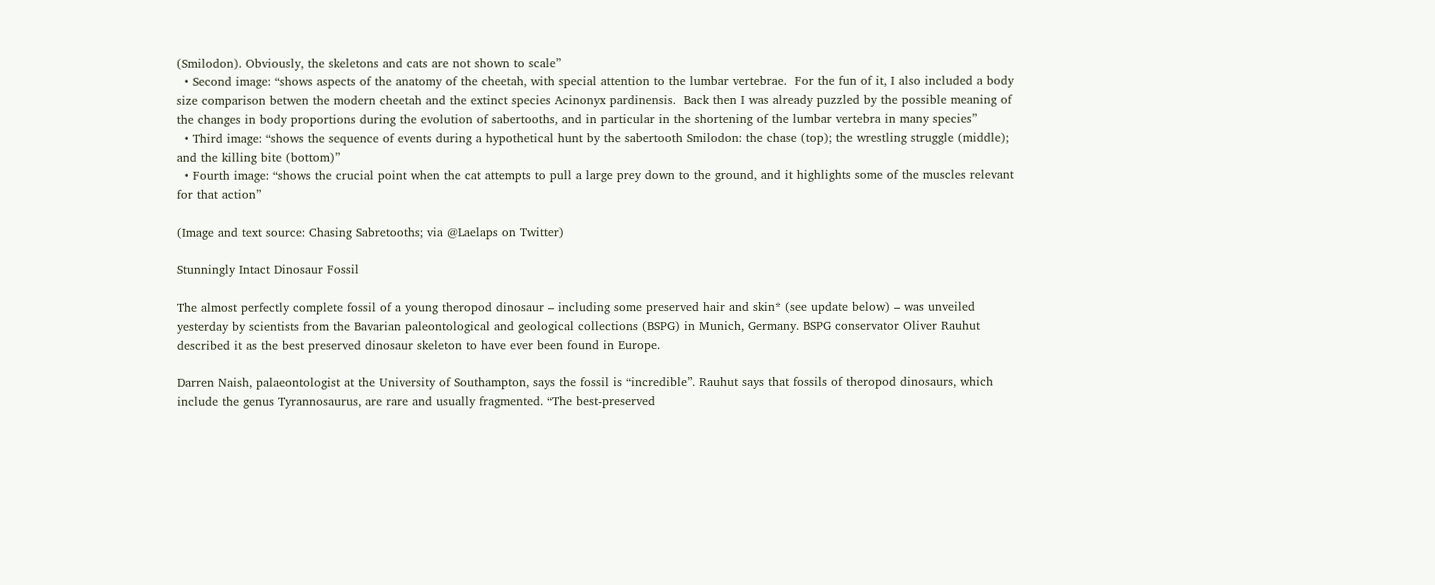(Smilodon). Obviously, the skeletons and cats are not shown to scale”
  • Second image: “shows aspects of the anatomy of the cheetah, with special attention to the lumbar vertebrae.  For the fun of it, I also included a body size comparison betwen the modern cheetah and the extinct species Acinonyx pardinensis.  Back then I was already puzzled by the possible meaning of the changes in body proportions during the evolution of sabertooths, and in particular in the shortening of the lumbar vertebra in many species”
  • Third image: “shows the sequence of events during a hypothetical hunt by the sabertooth Smilodon: the chase (top); the wrestling struggle (middle); and the killing bite (bottom)”
  • Fourth image: “shows the crucial point when the cat attempts to pull a large prey down to the ground, and it highlights some of the muscles relevant for that action”

(Image and text source: Chasing Sabretooths; via @Laelaps on Twitter)

Stunningly Intact Dinosaur Fossil

The almost perfectly complete fossil of a young theropod dinosaur – including some preserved hair and skin* (see update below) – was unveiled yesterday by scientists from the Bavarian paleontological and geological collections (BSPG) in Munich, Germany. BSPG conservator Oliver Rauhut described it as the best preserved dinosaur skeleton to have ever been found in Europe.

Darren Naish, palaeontologist at the University of Southampton, says the fossil is “incredible”. Rauhut says that fossils of theropod dinosaurs, which include the genus Tyrannosaurus, are rare and usually fragmented. “The best-preserved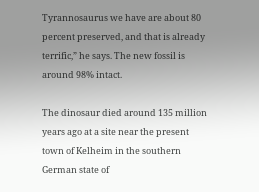Tyrannosaurus we have are about 80 percent preserved, and that is already terrific,” he says. The new fossil is around 98% intact.

The dinosaur died around 135 million years ago at a site near the present town of Kelheim in the southern German state of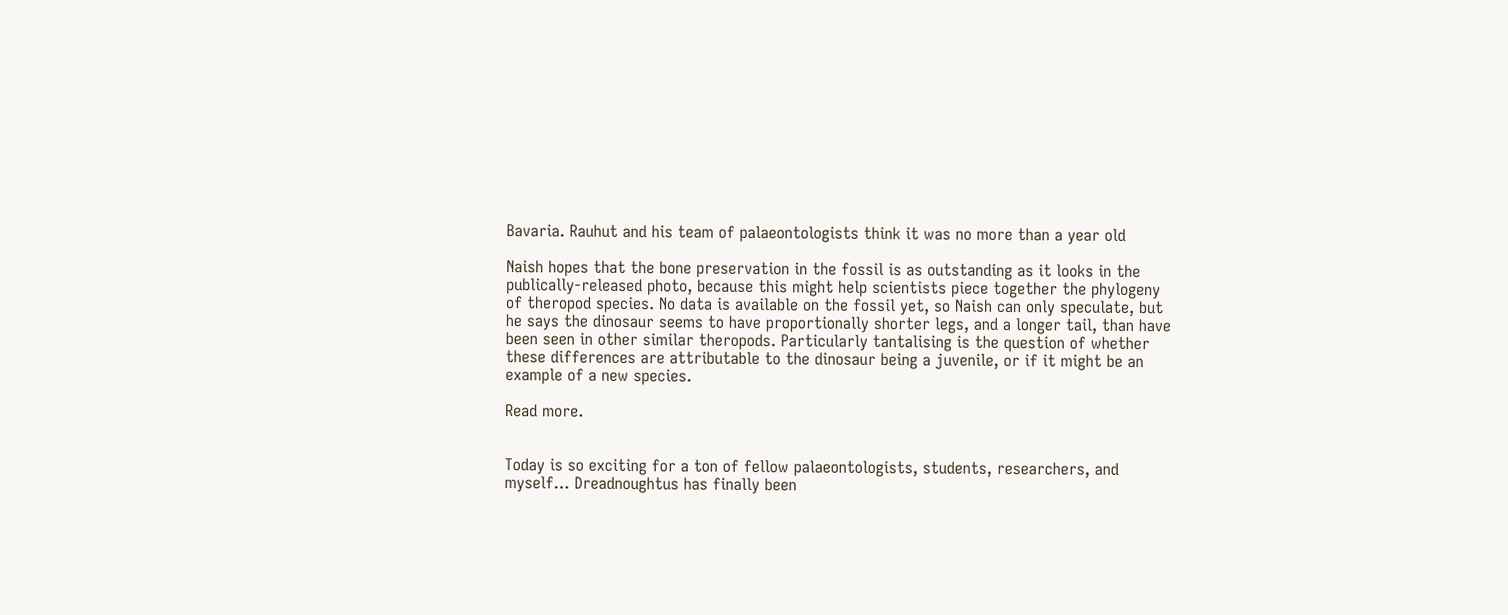Bavaria. Rauhut and his team of palaeontologists think it was no more than a year old

Naish hopes that the bone preservation in the fossil is as outstanding as it looks in the publically-released photo, because this might help scientists piece together the phylogeny of theropod species. No data is available on the fossil yet, so Naish can only speculate, but he says the dinosaur seems to have proportionally shorter legs, and a longer tail, than have been seen in other similar theropods. Particularly tantalising is the question of whether these differences are attributable to the dinosaur being a juvenile, or if it might be an example of a new species.

Read more.


Today is so exciting for a ton of fellow palaeontologists, students, researchers, and myself… Dreadnoughtus has finally been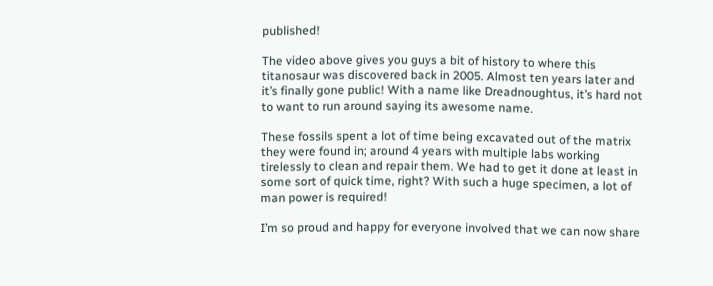published!

The video above gives you guys a bit of history to where this titanosaur was discovered back in 2005. Almost ten years later and it’s finally gone public! With a name like Dreadnoughtus, it’s hard not to want to run around saying its awesome name.

These fossils spent a lot of time being excavated out of the matrix they were found in; around 4 years with multiple labs working tirelessly to clean and repair them. We had to get it done at least in some sort of quick time, right? With such a huge specimen, a lot of man power is required!

I’m so proud and happy for everyone involved that we can now share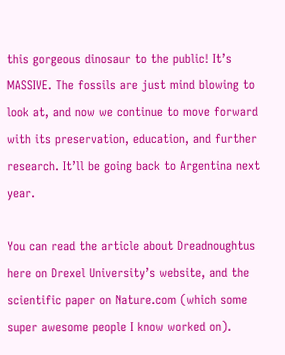this gorgeous dinosaur to the public! It’s MASSIVE. The fossils are just mind blowing to look at, and now we continue to move forward with its preservation, education, and further research. It’ll be going back to Argentina next year.

You can read the article about Dreadnoughtus here on Drexel University’s website, and the scientific paper on Nature.com (which some super awesome people I know worked on).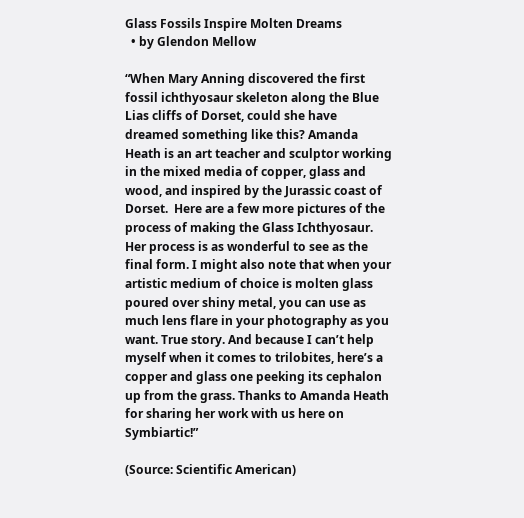Glass Fossils Inspire Molten Dreams
  • by Glendon Mellow

“When Mary Anning discovered the first fossil ichthyosaur skeleton along the Blue Lias cliffs of Dorset, could she have dreamed something like this? Amanda Heath is an art teacher and sculptor working in the mixed media of copper, glass and wood, and inspired by the Jurassic coast of Dorset.  Here are a few more pictures of the process of making the Glass Ichthyosaur. Her process is as wonderful to see as the final form. I might also note that when your artistic medium of choice is molten glass poured over shiny metal, you can use as much lens flare in your photography as you want. True story. And because I can’t help myself when it comes to trilobites, here’s a copper and glass one peeking its cephalon up from the grass. Thanks to Amanda Heath for sharing her work with us here on Symbiartic!”

(Source: Scientific American)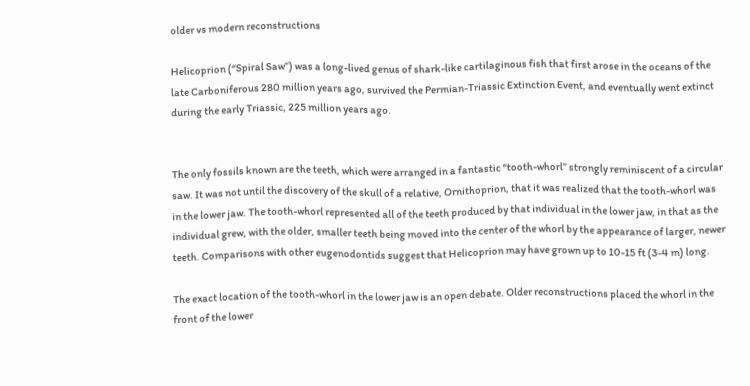older vs modern reconstructions

Helicoprion (“Spiral Saw”) was a long-lived genus of shark-like cartilaginous fish that first arose in the oceans of the late Carboniferous 280 million years ago, survived the Permian-Triassic Extinction Event, and eventually went extinct during the early Triassic, 225 million years ago.


The only fossils known are the teeth, which were arranged in a fantastic “tooth-whorl” strongly reminiscent of a circular saw. It was not until the discovery of the skull of a relative, Ornithoprion, that it was realized that the tooth-whorl was in the lower jaw. The tooth-whorl represented all of the teeth produced by that individual in the lower jaw, in that as the individual grew, with the older, smaller teeth being moved into the center of the whorl by the appearance of larger, newer teeth. Comparisons with other eugenodontids suggest that Helicoprion may have grown up to 10-15 ft (3-4 m) long.

The exact location of the tooth-whorl in the lower jaw is an open debate. Older reconstructions placed the whorl in the front of the lower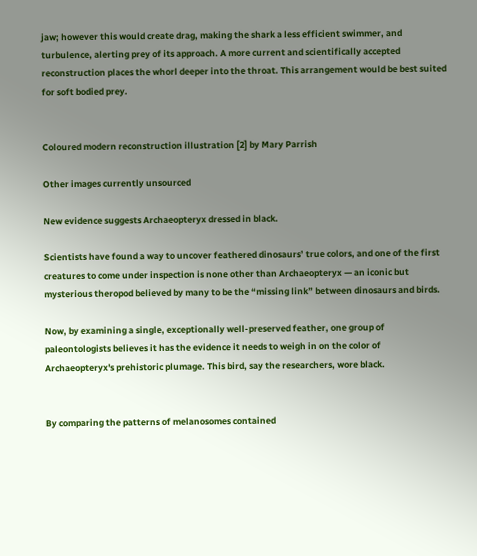jaw; however this would create drag, making the shark a less efficient swimmer, and turbulence, alerting prey of its approach. A more current and scientifically accepted reconstruction places the whorl deeper into the throat. This arrangement would be best suited for soft bodied prey.


Coloured modern reconstruction illustration [2] by Mary Parrish

Other images currently unsourced

New evidence suggests Archaeopteryx dressed in black.

Scientists have found a way to uncover feathered dinosaurs’ true colors, and one of the first creatures to come under inspection is none other than Archaeopteryx — an iconic but mysterious theropod believed by many to be the “missing link” between dinosaurs and birds.

Now, by examining a single, exceptionally well-preserved feather, one group of paleontologists believes it has the evidence it needs to weigh in on the color of Archaeopteryx's prehistoric plumage. This bird, say the researchers, wore black.


By comparing the patterns of melanosomes contained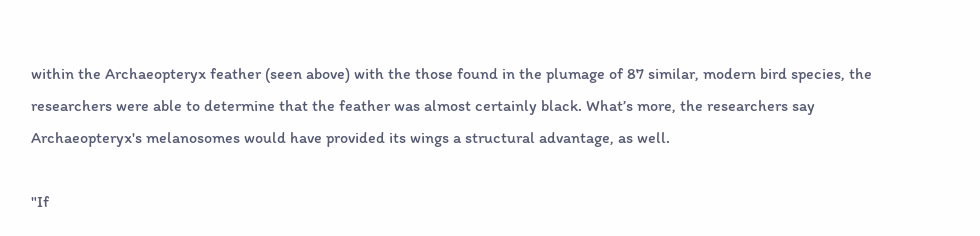within the Archaeopteryx feather (seen above) with the those found in the plumage of 87 similar, modern bird species, the researchers were able to determine that the feather was almost certainly black. What’s more, the researchers say Archaeopteryx's melanosomes would have provided its wings a structural advantage, as well.

"If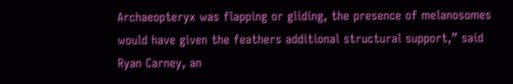Archaeopteryx was flapping or gliding, the presence of melanosomes would have given the feathers additional structural support,” said Ryan Carney, an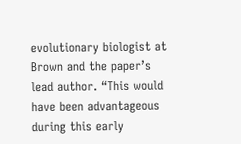evolutionary biologist at Brown and the paper’s lead author. “This would have been advantageous during this early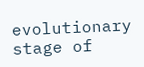evolutionary stage of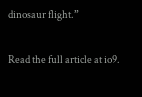dinosaur flight.”

Read the full article at io9.